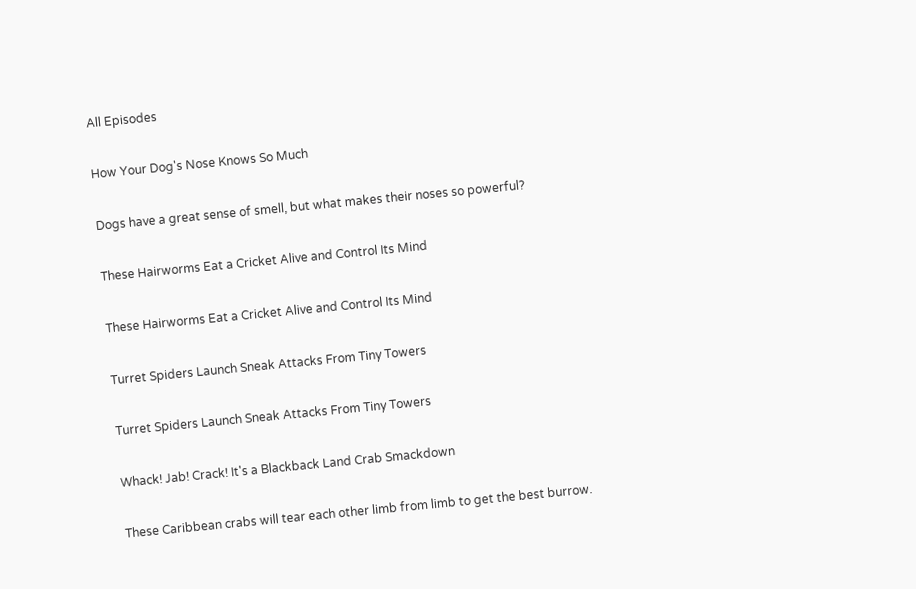All Episodes

How Your Dog's Nose Knows So Much

Dogs have a great sense of smell, but what makes their noses so powerful?

These Hairworms Eat a Cricket Alive and Control Its Mind

These Hairworms Eat a Cricket Alive and Control Its Mind

Turret Spiders Launch Sneak Attacks From Tiny Towers

Turret Spiders Launch Sneak Attacks From Tiny Towers

Whack! Jab! Crack! It's a Blackback Land Crab Smackdown

These Caribbean crabs will tear each other limb from limb to get the best burrow.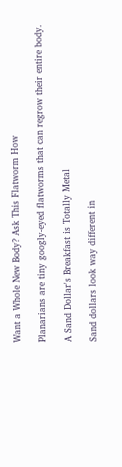Want a Whole New Body? Ask This Flatworm How

Planarians are tiny googly-eyed flatworms that can regrow their entire body.

A Sand Dollar's Breakfast is Totally Metal

Sand dollars look way different in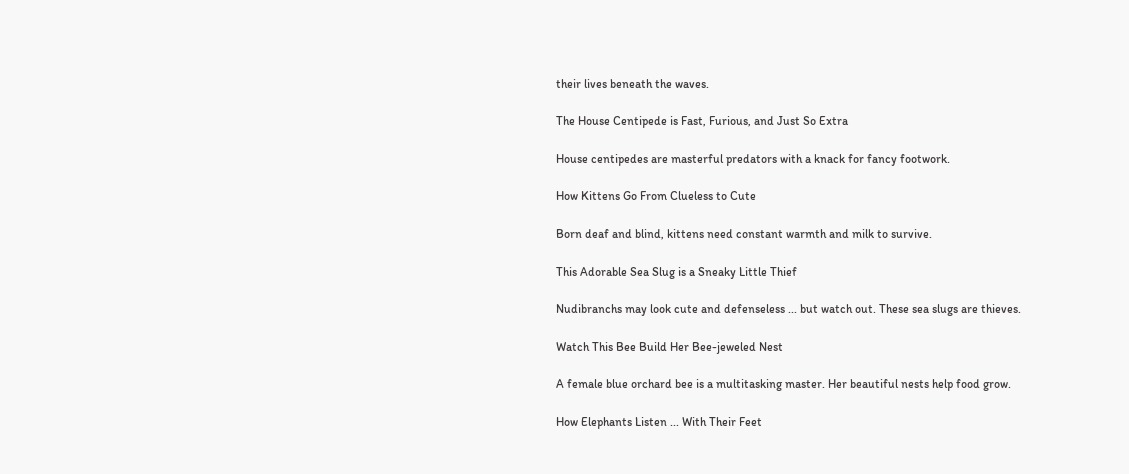their lives beneath the waves.

The House Centipede is Fast, Furious, and Just So Extra

House centipedes are masterful predators with a knack for fancy footwork.

How Kittens Go From Clueless to Cute

Born deaf and blind, kittens need constant warmth and milk to survive.

This Adorable Sea Slug is a Sneaky Little Thief

Nudibranchs may look cute and defenseless ... but watch out. These sea slugs are thieves.

Watch This Bee Build Her Bee-jeweled Nest

A female blue orchard bee is a multitasking master. Her beautiful nests help food grow.

How Elephants Listen ... With Their Feet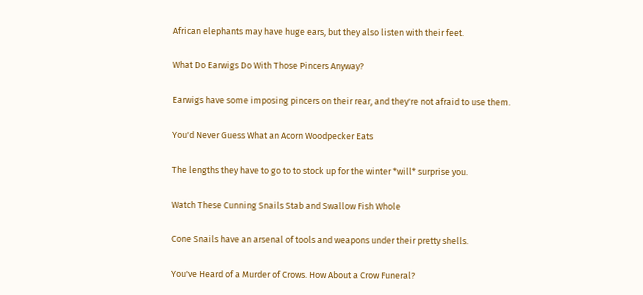African elephants may have huge ears, but they also listen with their feet.

What Do Earwigs Do With Those Pincers Anyway?

Earwigs have some imposing pincers on their rear, and they're not afraid to use them.

You'd Never Guess What an Acorn Woodpecker Eats

The lengths they have to go to to stock up for the winter *will* surprise you.

Watch These Cunning Snails Stab and Swallow Fish Whole

Cone Snails have an arsenal of tools and weapons under their pretty shells.

You've Heard of a Murder of Crows. How About a Crow Funeral?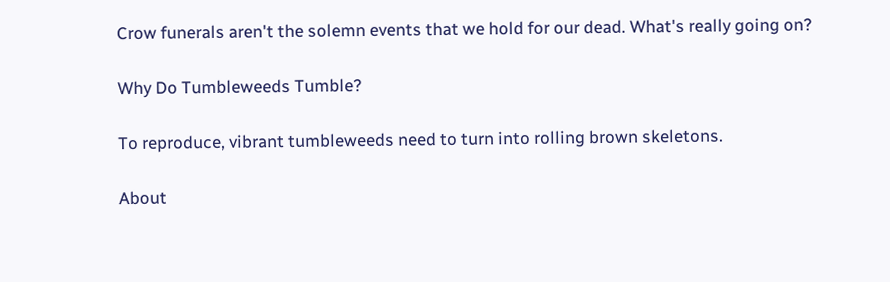Crow funerals aren't the solemn events that we hold for our dead. What's really going on?

Why Do Tumbleweeds Tumble?

To reproduce, vibrant tumbleweeds need to turn into rolling brown skeletons.

About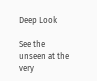Deep Look

See the unseen at the very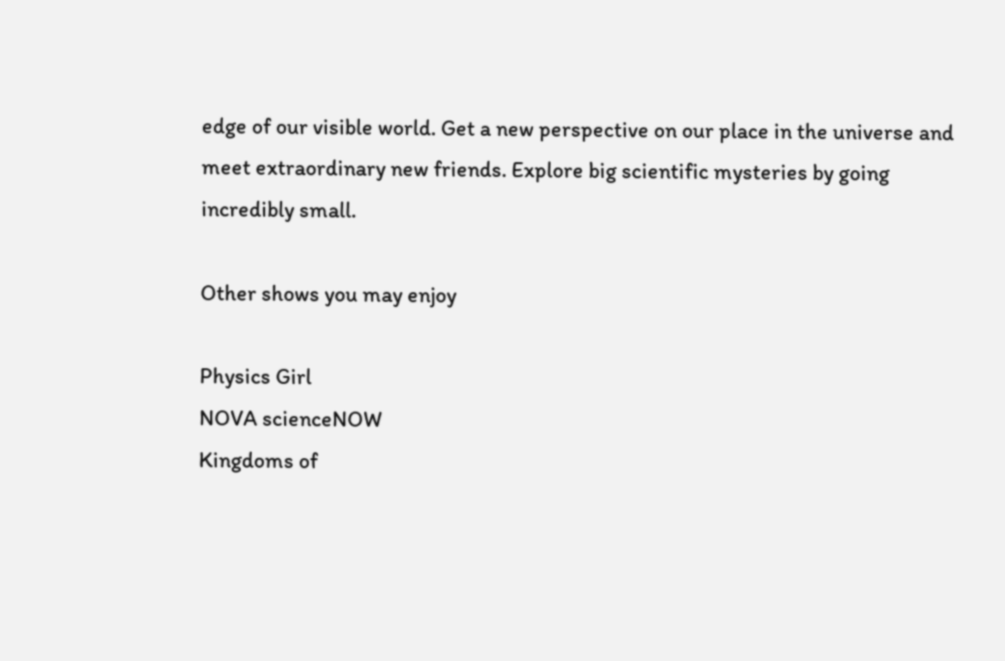edge of our visible world. Get a new perspective on our place in the universe and meet extraordinary new friends. Explore big scientific mysteries by going incredibly small.

Other shows you may enjoy

Physics Girl
NOVA scienceNOW
Kingdoms of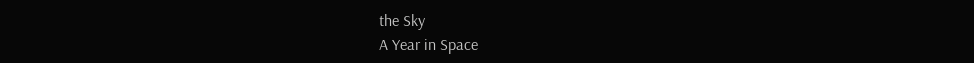the Sky
A Year in Space